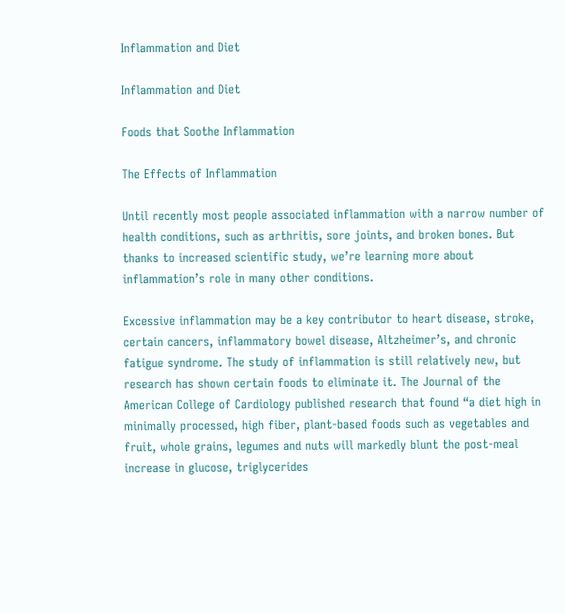Inflammation and Diet

Inflammation and Diet

Foods that Soothe Inflammation

The Effects of Inflammation

Until recently most people associated inflammation with a narrow number of health conditions, such as arthritis, sore joints, and broken bones. But thanks to increased scientific study, we’re learning more about inflammation’s role in many other conditions.

Excessive inflammation may be a key contributor to heart disease, stroke, certain cancers, inflammatory bowel disease, Altzheimer’s, and chronic fatigue syndrome. The study of inflammation is still relatively new, but research has shown certain foods to eliminate it. The Journal of the American College of Cardiology published research that found “a diet high in minimally processed, high fiber, plant-based foods such as vegetables and fruit, whole grains, legumes and nuts will markedly blunt the post-meal increase in glucose, triglycerides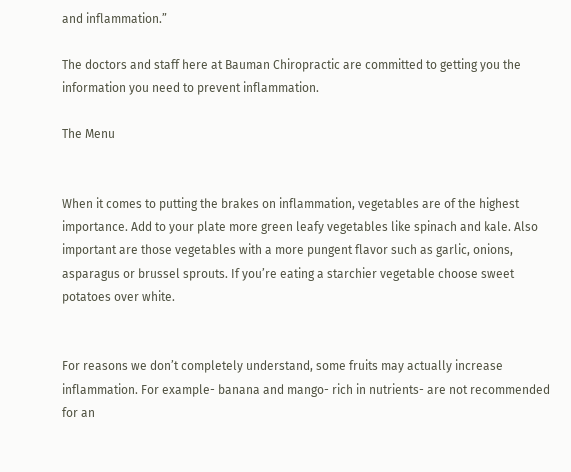and inflammation.”

The doctors and staff here at Bauman Chiropractic are committed to getting you the information you need to prevent inflammation.

The Menu


When it comes to putting the brakes on inflammation, vegetables are of the highest importance. Add to your plate more green leafy vegetables like spinach and kale. Also important are those vegetables with a more pungent flavor such as garlic, onions, asparagus or brussel sprouts. If you’re eating a starchier vegetable choose sweet potatoes over white.


For reasons we don’t completely understand, some fruits may actually increase inflammation. For example- banana and mango- rich in nutrients- are not recommended for an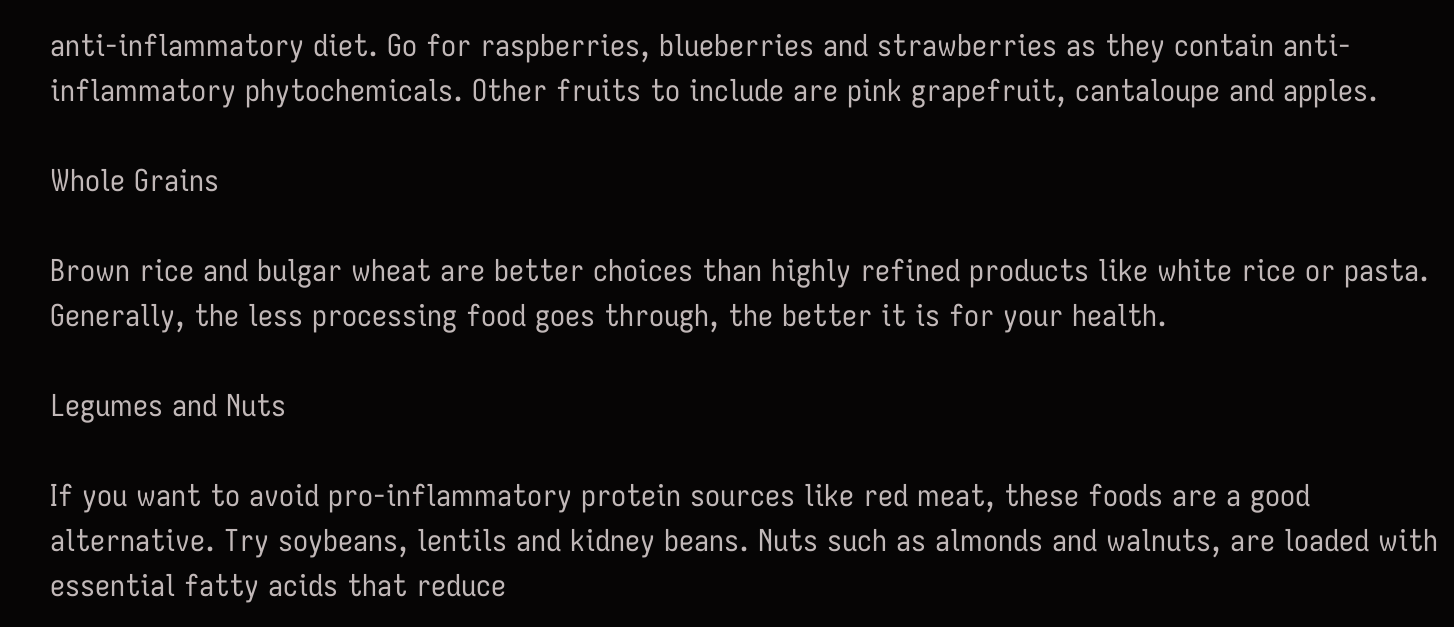anti-inflammatory diet. Go for raspberries, blueberries and strawberries as they contain anti-inflammatory phytochemicals. Other fruits to include are pink grapefruit, cantaloupe and apples.

Whole Grains

Brown rice and bulgar wheat are better choices than highly refined products like white rice or pasta. Generally, the less processing food goes through, the better it is for your health.

Legumes and Nuts

If you want to avoid pro-inflammatory protein sources like red meat, these foods are a good alternative. Try soybeans, lentils and kidney beans. Nuts such as almonds and walnuts, are loaded with essential fatty acids that reduce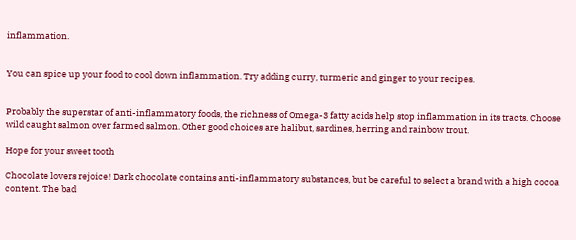inflammation.


You can spice up your food to cool down inflammation. Try adding curry, turmeric and ginger to your recipes.


Probably the superstar of anti-inflammatory foods, the richness of Omega-3 fatty acids help stop inflammation in its tracts. Choose wild caught salmon over farmed salmon. Other good choices are halibut, sardines, herring and rainbow trout.

Hope for your sweet tooth

Chocolate lovers rejoice! Dark chocolate contains anti-inflammatory substances, but be careful to select a brand with a high cocoa content. The bad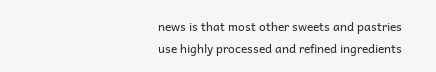news is that most other sweets and pastries use highly processed and refined ingredients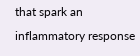that spark an inflammatory response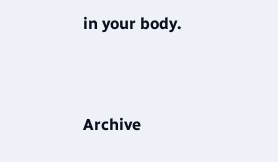in your body.



Archive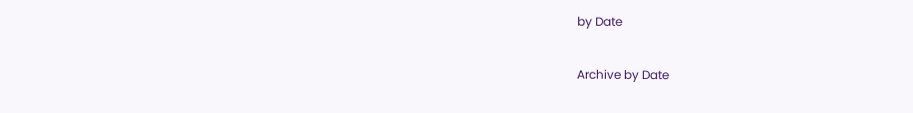by Date

Archive by Date